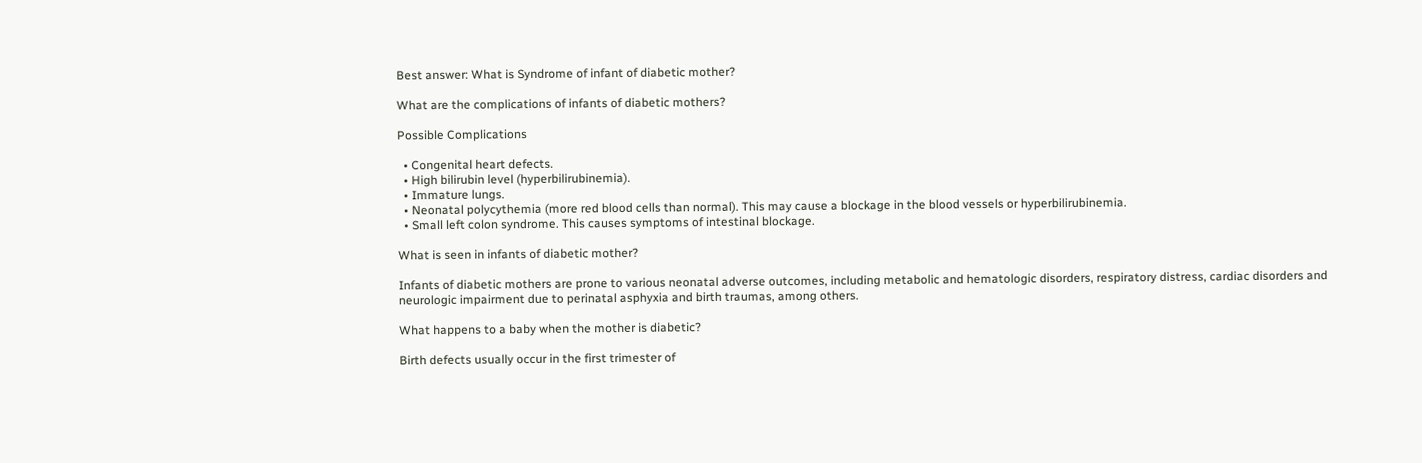Best answer: What is Syndrome of infant of diabetic mother?

What are the complications of infants of diabetic mothers?

Possible Complications

  • Congenital heart defects.
  • High bilirubin level (hyperbilirubinemia).
  • Immature lungs.
  • Neonatal polycythemia (more red blood cells than normal). This may cause a blockage in the blood vessels or hyperbilirubinemia.
  • Small left colon syndrome. This causes symptoms of intestinal blockage.

What is seen in infants of diabetic mother?

Infants of diabetic mothers are prone to various neonatal adverse outcomes, including metabolic and hematologic disorders, respiratory distress, cardiac disorders and neurologic impairment due to perinatal asphyxia and birth traumas, among others.

What happens to a baby when the mother is diabetic?

Birth defects usually occur in the first trimester of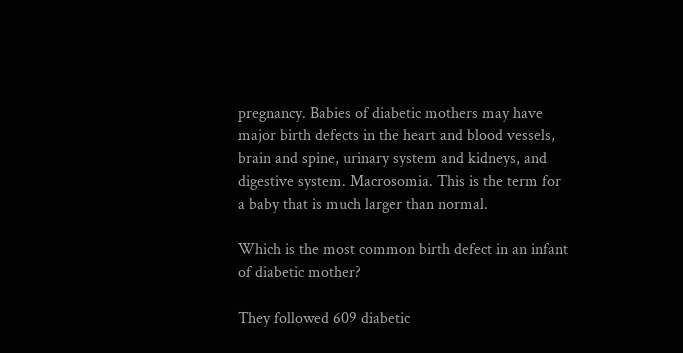pregnancy. Babies of diabetic mothers may have major birth defects in the heart and blood vessels, brain and spine, urinary system and kidneys, and digestive system. Macrosomia. This is the term for a baby that is much larger than normal.

Which is the most common birth defect in an infant of diabetic mother?

They followed 609 diabetic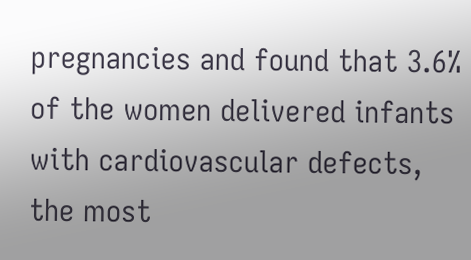pregnancies and found that 3.6% of the women delivered infants with cardiovascular defects, the most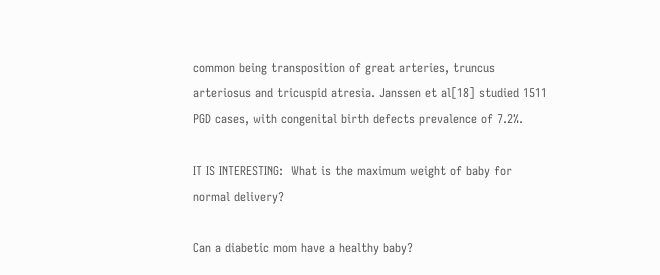common being transposition of great arteries, truncus arteriosus and tricuspid atresia. Janssen et al[18] studied 1511 PGD cases, with congenital birth defects prevalence of 7.2%.

IT IS INTERESTING:  What is the maximum weight of baby for normal delivery?

Can a diabetic mom have a healthy baby?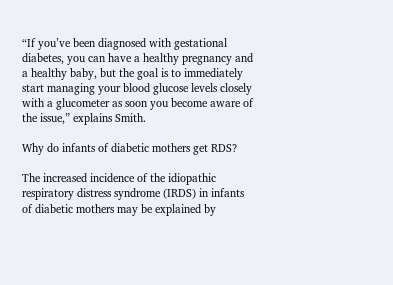“If you’ve been diagnosed with gestational diabetes, you can have a healthy pregnancy and a healthy baby, but the goal is to immediately start managing your blood glucose levels closely with a glucometer as soon you become aware of the issue,” explains Smith.

Why do infants of diabetic mothers get RDS?

The increased incidence of the idiopathic respiratory distress syndrome (IRDS) in infants of diabetic mothers may be explained by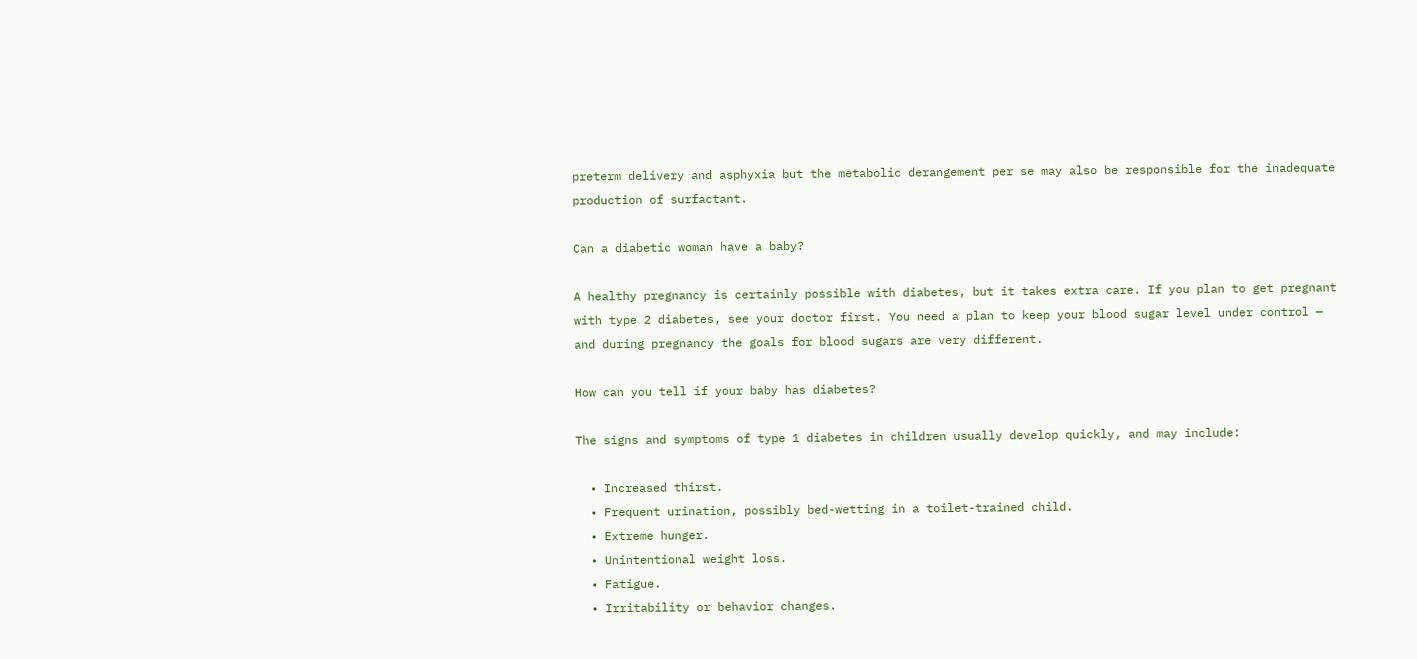preterm delivery and asphyxia but the metabolic derangement per se may also be responsible for the inadequate production of surfactant.

Can a diabetic woman have a baby?

A healthy pregnancy is certainly possible with diabetes, but it takes extra care. If you plan to get pregnant with type 2 diabetes, see your doctor first. You need a plan to keep your blood sugar level under control — and during pregnancy the goals for blood sugars are very different.

How can you tell if your baby has diabetes?

The signs and symptoms of type 1 diabetes in children usually develop quickly, and may include:

  • Increased thirst.
  • Frequent urination, possibly bed-wetting in a toilet-trained child.
  • Extreme hunger.
  • Unintentional weight loss.
  • Fatigue.
  • Irritability or behavior changes.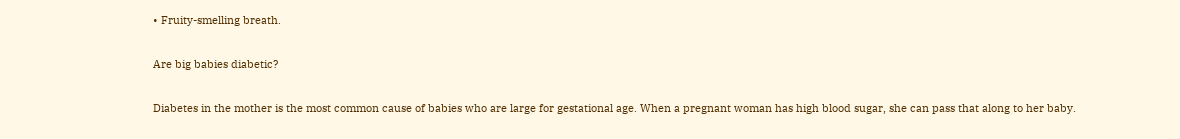• Fruity-smelling breath.

Are big babies diabetic?

Diabetes in the mother is the most common cause of babies who are large for gestational age. When a pregnant woman has high blood sugar, she can pass that along to her baby.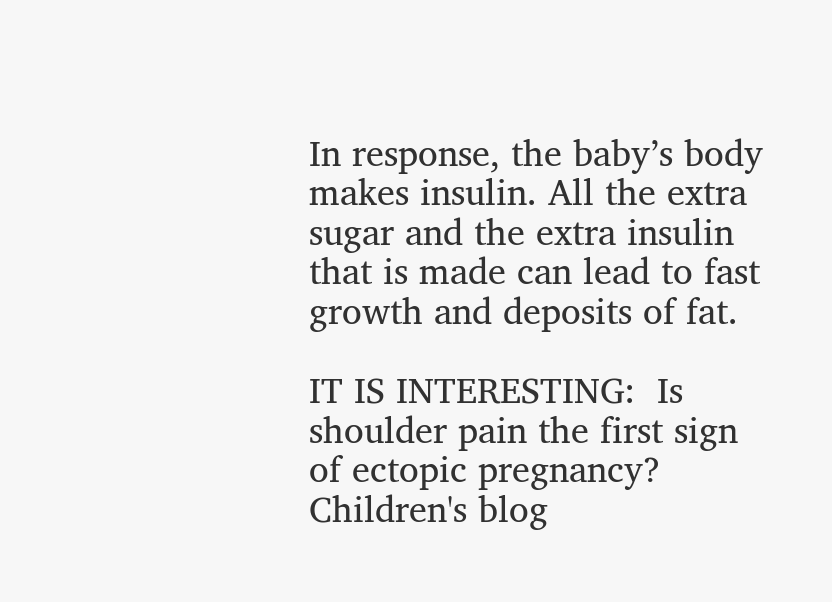In response, the baby’s body makes insulin. All the extra sugar and the extra insulin that is made can lead to fast growth and deposits of fat.

IT IS INTERESTING:  Is shoulder pain the first sign of ectopic pregnancy?
Children's blog